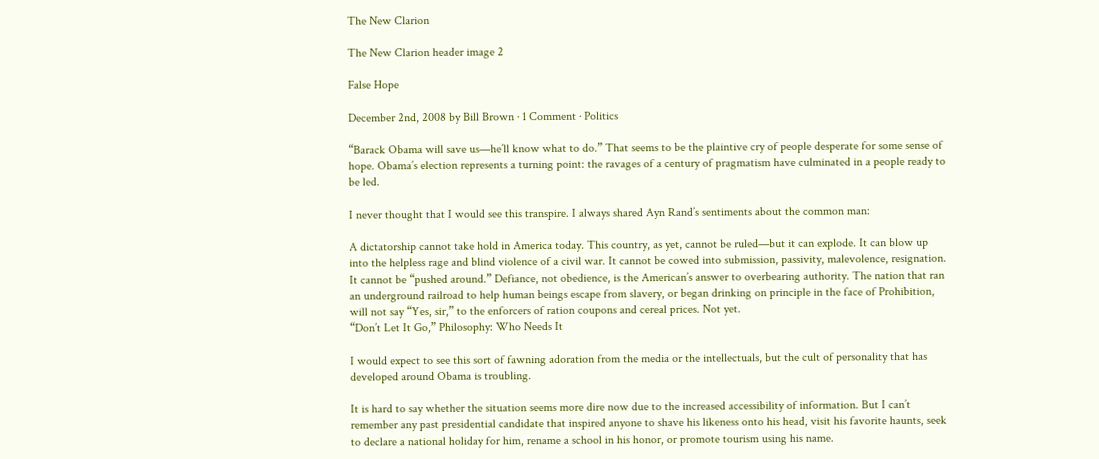The New Clarion

The New Clarion header image 2

False Hope

December 2nd, 2008 by Bill Brown · 1 Comment · Politics

“Barack Obama will save us—he’ll know what to do.” That seems to be the plaintive cry of people desperate for some sense of hope. Obama’s election represents a turning point: the ravages of a century of pragmatism have culminated in a people ready to be led.

I never thought that I would see this transpire. I always shared Ayn Rand’s sentiments about the common man:

A dictatorship cannot take hold in America today. This country, as yet, cannot be ruled—but it can explode. It can blow up into the helpless rage and blind violence of a civil war. It cannot be cowed into submission, passivity, malevolence, resignation. It cannot be “pushed around.” Defiance, not obedience, is the American’s answer to overbearing authority. The nation that ran an underground railroad to help human beings escape from slavery, or began drinking on principle in the face of Prohibition, will not say “Yes, sir,” to the enforcers of ration coupons and cereal prices. Not yet.
“Don’t Let It Go,” Philosophy: Who Needs It

I would expect to see this sort of fawning adoration from the media or the intellectuals, but the cult of personality that has developed around Obama is troubling.

It is hard to say whether the situation seems more dire now due to the increased accessibility of information. But I can’t remember any past presidential candidate that inspired anyone to shave his likeness onto his head, visit his favorite haunts, seek to declare a national holiday for him, rename a school in his honor, or promote tourism using his name.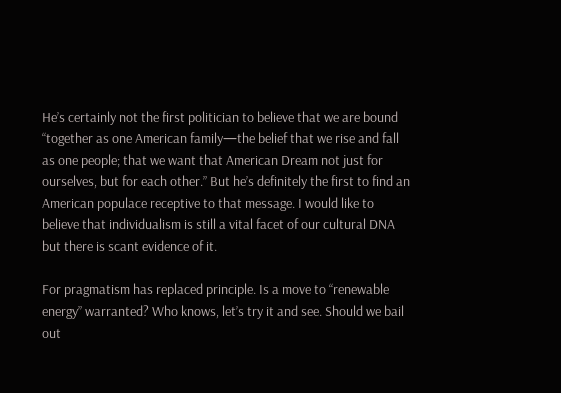He’s certainly not the first politician to believe that we are bound “together as one American family—the belief that we rise and fall as one people; that we want that American Dream not just for ourselves, but for each other.” But he’s definitely the first to find an American populace receptive to that message. I would like to believe that individualism is still a vital facet of our cultural DNA but there is scant evidence of it.

For pragmatism has replaced principle. Is a move to “renewable energy” warranted? Who knows, let’s try it and see. Should we bail out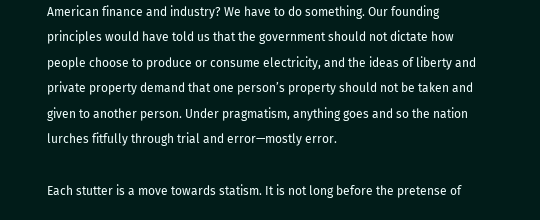American finance and industry? We have to do something. Our founding principles would have told us that the government should not dictate how people choose to produce or consume electricity, and the ideas of liberty and private property demand that one person’s property should not be taken and given to another person. Under pragmatism, anything goes and so the nation lurches fitfully through trial and error—mostly error.

Each stutter is a move towards statism. It is not long before the pretense of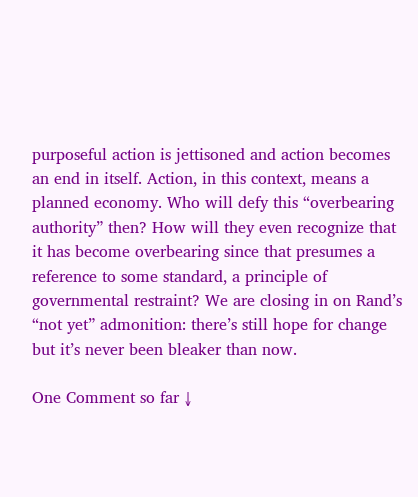purposeful action is jettisoned and action becomes an end in itself. Action, in this context, means a planned economy. Who will defy this “overbearing authority” then? How will they even recognize that it has become overbearing since that presumes a reference to some standard, a principle of governmental restraint? We are closing in on Rand’s “not yet” admonition: there’s still hope for change but it’s never been bleaker than now.

One Comment so far ↓